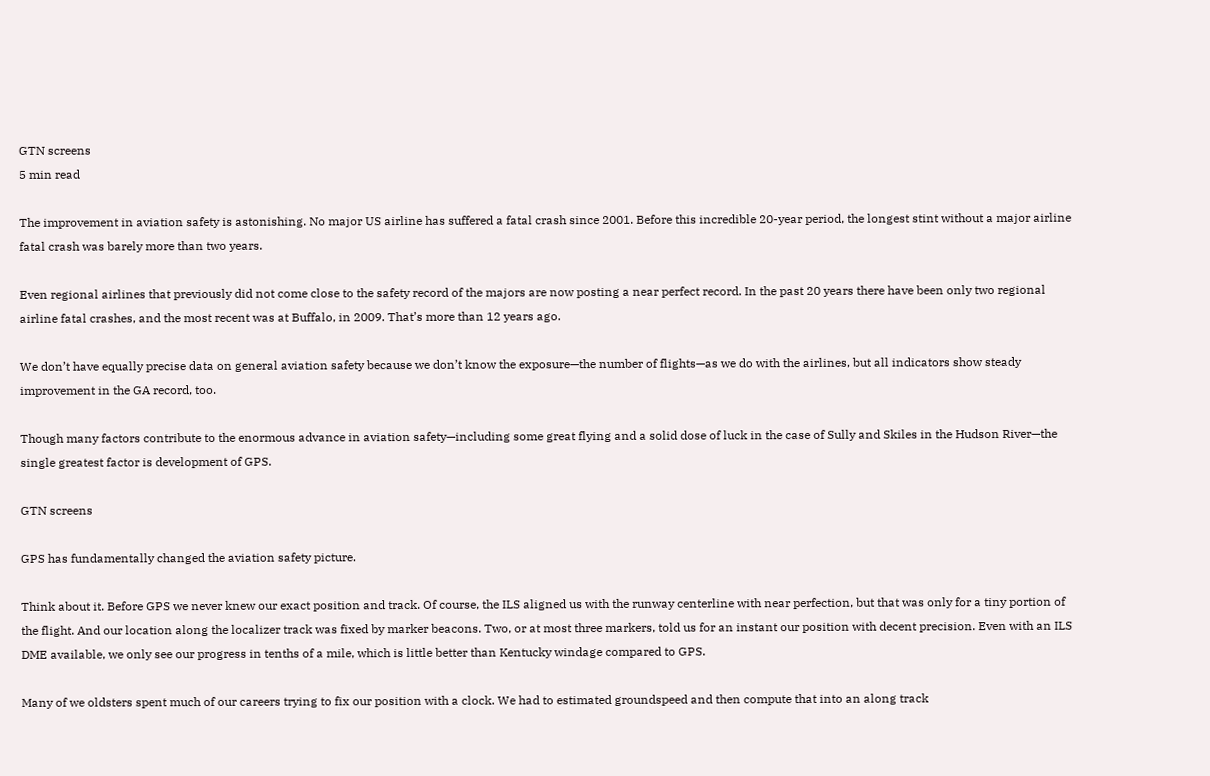GTN screens
5 min read

The improvement in aviation safety is astonishing. No major US airline has suffered a fatal crash since 2001. Before this incredible 20-year period, the longest stint without a major airline fatal crash was barely more than two years.

Even regional airlines that previously did not come close to the safety record of the majors are now posting a near perfect record. In the past 20 years there have been only two regional airline fatal crashes, and the most recent was at Buffalo, in 2009. That’s more than 12 years ago.

We don’t have equally precise data on general aviation safety because we don’t know the exposure—the number of flights—as we do with the airlines, but all indicators show steady improvement in the GA record, too.

Though many factors contribute to the enormous advance in aviation safety—including some great flying and a solid dose of luck in the case of Sully and Skiles in the Hudson River—the single greatest factor is development of GPS.

GTN screens

GPS has fundamentally changed the aviation safety picture.

Think about it. Before GPS we never knew our exact position and track. Of course, the ILS aligned us with the runway centerline with near perfection, but that was only for a tiny portion of the flight. And our location along the localizer track was fixed by marker beacons. Two, or at most three markers, told us for an instant our position with decent precision. Even with an ILS DME available, we only see our progress in tenths of a mile, which is little better than Kentucky windage compared to GPS.

Many of we oldsters spent much of our careers trying to fix our position with a clock. We had to estimated groundspeed and then compute that into an along track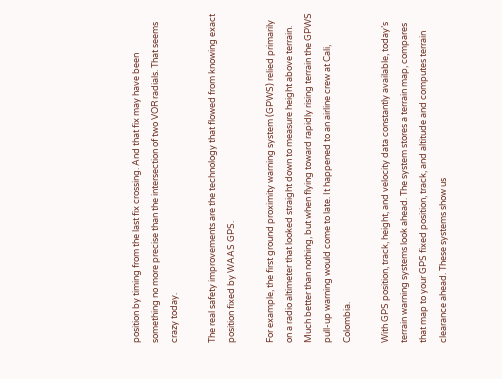position by timing from the last fix crossing. And that fix may have been something no more precise than the intersection of two VOR radials. That seems crazy today.

The real safety improvements are the technology that flowed from knowing exact position fixed by WAAS GPS.

For example, the first ground proximity warning system (GPWS) relied primarily on a radio altimeter that looked straight down to measure height above terrain. Much better than nothing, but when flying toward rapidly rising terrain the GPWS pull-up warning would come to late. It happened to an airline crew at Cali, Colombia.

With GPS position, track, height, and velocity data constantly available, today’s terrain warning systems look ahead. The system stores a terrain map, compares that map to your GPS fixed position, track, and altitude and computes terrain clearance ahead. These systems show us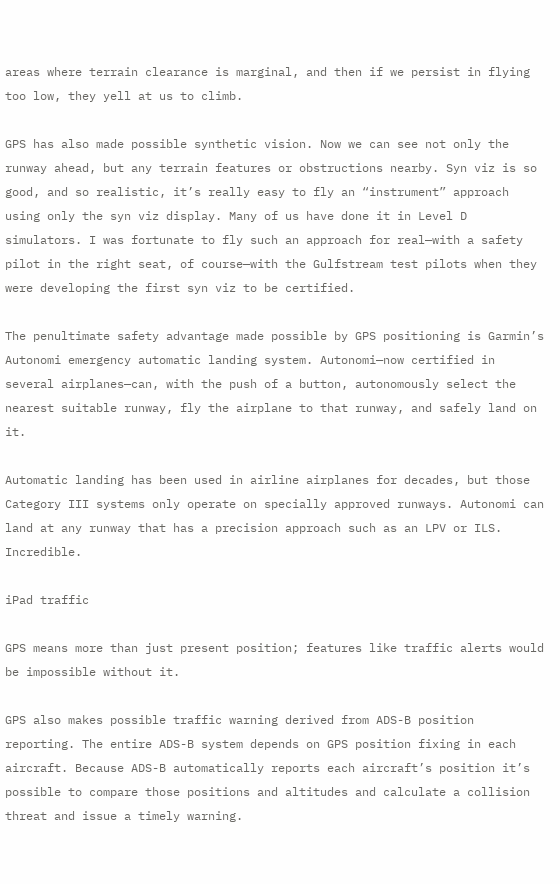areas where terrain clearance is marginal, and then if we persist in flying too low, they yell at us to climb.

GPS has also made possible synthetic vision. Now we can see not only the runway ahead, but any terrain features or obstructions nearby. Syn viz is so good, and so realistic, it’s really easy to fly an “instrument” approach using only the syn viz display. Many of us have done it in Level D simulators. I was fortunate to fly such an approach for real—with a safety pilot in the right seat, of course—with the Gulfstream test pilots when they were developing the first syn viz to be certified.

The penultimate safety advantage made possible by GPS positioning is Garmin’s Autonomi emergency automatic landing system. Autonomi—now certified in several airplanes—can, with the push of a button, autonomously select the nearest suitable runway, fly the airplane to that runway, and safely land on it.

Automatic landing has been used in airline airplanes for decades, but those Category III systems only operate on specially approved runways. Autonomi can land at any runway that has a precision approach such as an LPV or ILS. Incredible.

iPad traffic

GPS means more than just present position; features like traffic alerts would be impossible without it.

GPS also makes possible traffic warning derived from ADS-B position reporting. The entire ADS-B system depends on GPS position fixing in each aircraft. Because ADS-B automatically reports each aircraft’s position it’s possible to compare those positions and altitudes and calculate a collision threat and issue a timely warning.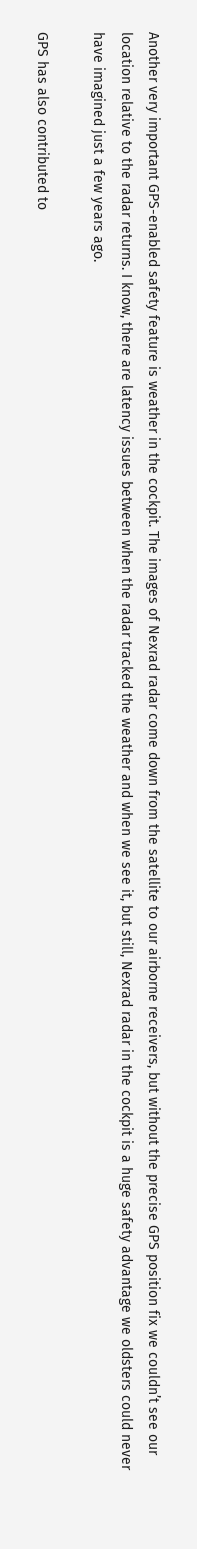Another very important GPS-enabled safety feature is weather in the cockpit. The images of Nexrad radar come down from the satellite to our airborne receivers, but without the precise GPS position fix we couldn’t see our location relative to the radar returns. I know, there are latency issues between when the radar tracked the weather and when we see it, but still, Nexrad radar in the cockpit is a huge safety advantage we oldsters could never have imagined just a few years ago.

GPS has also contributed to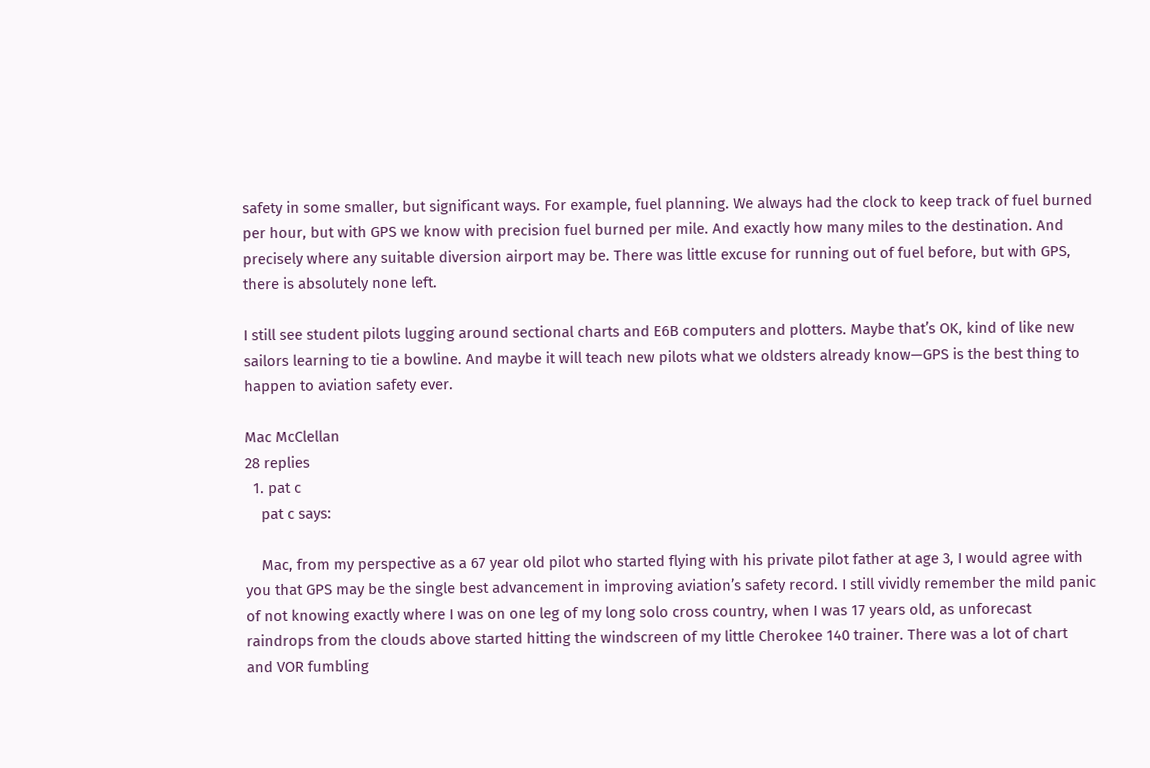safety in some smaller, but significant ways. For example, fuel planning. We always had the clock to keep track of fuel burned per hour, but with GPS we know with precision fuel burned per mile. And exactly how many miles to the destination. And precisely where any suitable diversion airport may be. There was little excuse for running out of fuel before, but with GPS, there is absolutely none left.

I still see student pilots lugging around sectional charts and E6B computers and plotters. Maybe that’s OK, kind of like new sailors learning to tie a bowline. And maybe it will teach new pilots what we oldsters already know—GPS is the best thing to happen to aviation safety ever.

Mac McClellan
28 replies
  1. pat c
    pat c says:

    Mac, from my perspective as a 67 year old pilot who started flying with his private pilot father at age 3, I would agree with you that GPS may be the single best advancement in improving aviation’s safety record. I still vividly remember the mild panic of not knowing exactly where I was on one leg of my long solo cross country, when I was 17 years old, as unforecast raindrops from the clouds above started hitting the windscreen of my little Cherokee 140 trainer. There was a lot of chart and VOR fumbling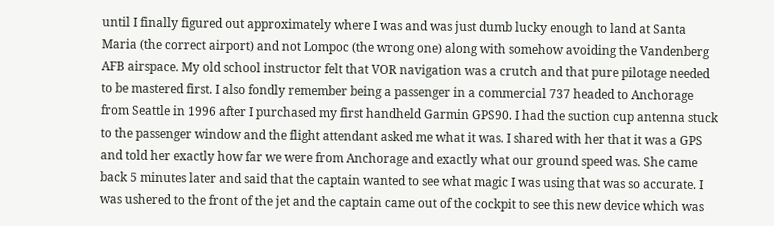until I finally figured out approximately where I was and was just dumb lucky enough to land at Santa Maria (the correct airport) and not Lompoc (the wrong one) along with somehow avoiding the Vandenberg AFB airspace. My old school instructor felt that VOR navigation was a crutch and that pure pilotage needed to be mastered first. I also fondly remember being a passenger in a commercial 737 headed to Anchorage from Seattle in 1996 after I purchased my first handheld Garmin GPS90. I had the suction cup antenna stuck to the passenger window and the flight attendant asked me what it was. I shared with her that it was a GPS and told her exactly how far we were from Anchorage and exactly what our ground speed was. She came back 5 minutes later and said that the captain wanted to see what magic I was using that was so accurate. I was ushered to the front of the jet and the captain came out of the cockpit to see this new device which was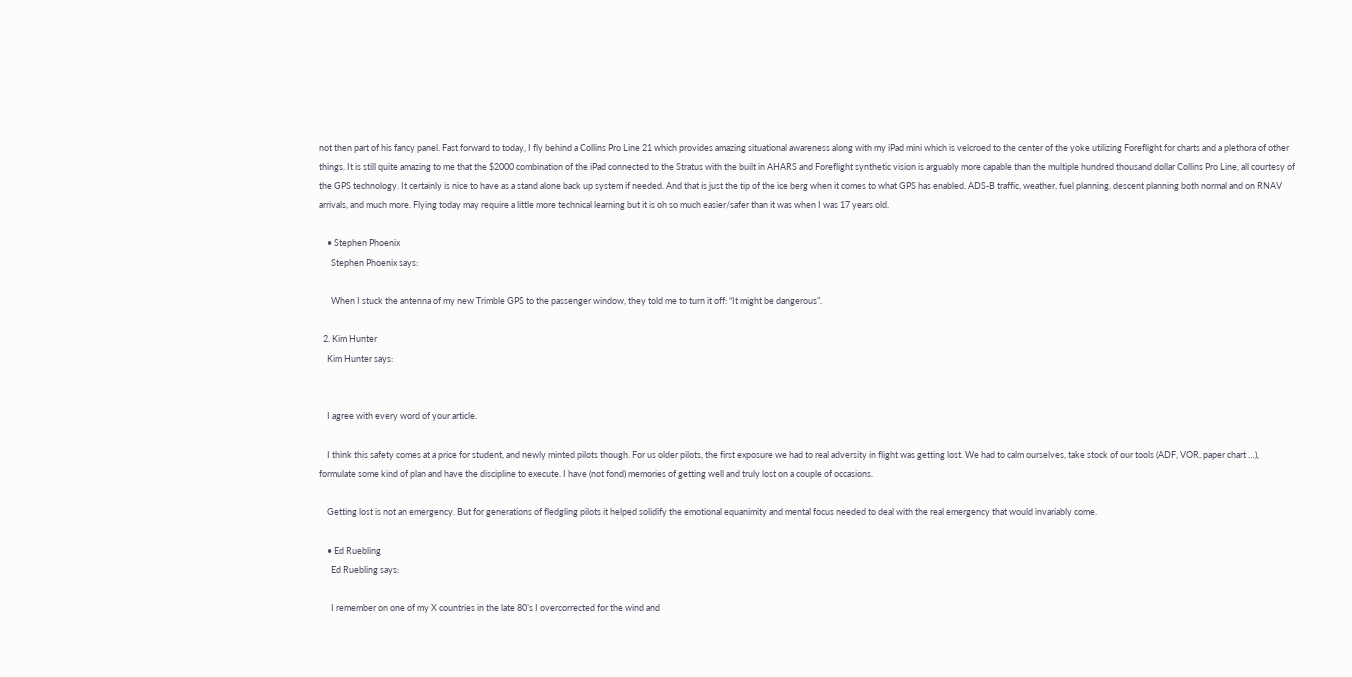not then part of his fancy panel. Fast forward to today, I fly behind a Collins Pro Line 21 which provides amazing situational awareness along with my iPad mini which is velcroed to the center of the yoke utilizing Foreflight for charts and a plethora of other things. It is still quite amazing to me that the $2000 combination of the iPad connected to the Stratus with the built in AHARS and Foreflight synthetic vision is arguably more capable than the multiple hundred thousand dollar Collins Pro Line, all courtesy of the GPS technology. It certainly is nice to have as a stand alone back up system if needed. And that is just the tip of the ice berg when it comes to what GPS has enabled. ADS-B traffic, weather, fuel planning, descent planning both normal and on RNAV arrivals, and much more. Flying today may require a little more technical learning but it is oh so much easier/safer than it was when I was 17 years old.

    • Stephen Phoenix
      Stephen Phoenix says:

      When I stuck the antenna of my new Trimble GPS to the passenger window, they told me to turn it off: “It might be dangerous”.

  2. Kim Hunter
    Kim Hunter says:


    I agree with every word of your article.

    I think this safety comes at a price for student, and newly minted pilots though. For us older pilots, the first exposure we had to real adversity in flight was getting lost. We had to calm ourselves, take stock of our tools (ADF, VOR, paper chart …), formulate some kind of plan and have the discipline to execute. I have (not fond) memories of getting well and truly lost on a couple of occasions.

    Getting lost is not an emergency. But for generations of fledgling pilots it helped solidify the emotional equanimity and mental focus needed to deal with the real emergency that would invariably come.

    • Ed Ruebling
      Ed Ruebling says:

      I remember on one of my X countries in the late 80’s I overcorrected for the wind and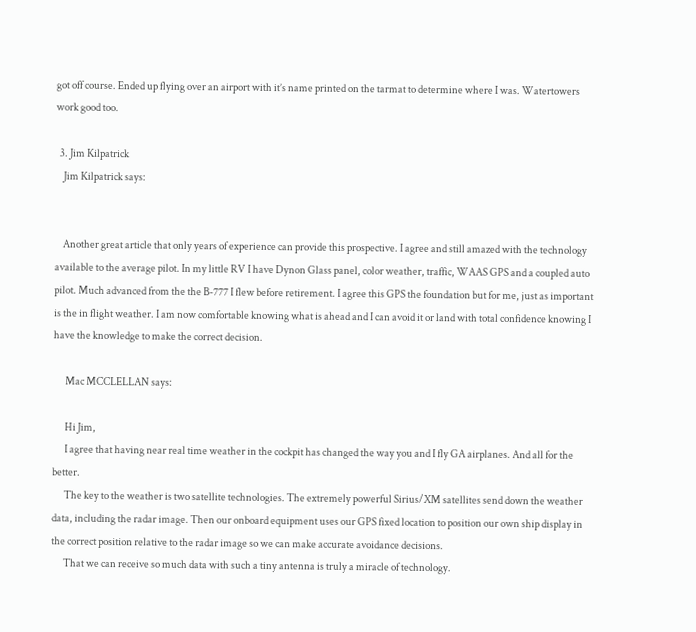got off course. Ended up flying over an airport with it’s name printed on the tarmat to determine where I was. Watertowers work good too.

  3. Jim Kilpatrick
    Jim Kilpatrick says:


    Another great article that only years of experience can provide this prospective. I agree and still amazed with the technology available to the average pilot. In my little RV I have Dynon Glass panel, color weather, traffic, WAAS GPS and a coupled auto pilot. Much advanced from the the B-777 I flew before retirement. I agree this GPS the foundation but for me, just as important is the in flight weather. I am now comfortable knowing what is ahead and I can avoid it or land with total confidence knowing I have the knowledge to make the correct decision.

      Mac MCCLELLAN says:

      Hi Jim,
      I agree that having near real time weather in the cockpit has changed the way you and I fly GA airplanes. And all for the better.
      The key to the weather is two satellite technologies. The extremely powerful Sirius/XM satellites send down the weather data, including the radar image. Then our onboard equipment uses our GPS fixed location to position our own ship display in the correct position relative to the radar image so we can make accurate avoidance decisions.
      That we can receive so much data with such a tiny antenna is truly a miracle of technology.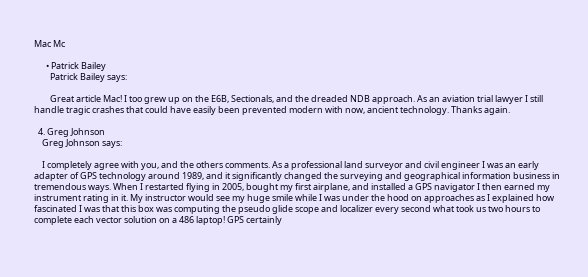Mac Mc

      • Patrick Bailey
        Patrick Bailey says:

        Great article Mac! I too grew up on the E6B, Sectionals, and the dreaded NDB approach. As an aviation trial lawyer I still handle tragic crashes that could have easily been prevented modern with now, ancient technology. Thanks again.

  4. Greg Johnson
    Greg Johnson says:

    I completely agree with you, and the others comments. As a professional land surveyor and civil engineer I was an early adapter of GPS technology around 1989, and it significantly changed the surveying and geographical information business in tremendous ways. When I restarted flying in 2005, bought my first airplane, and installed a GPS navigator I then earned my instrument rating in it. My instructor would see my huge smile while I was under the hood on approaches as I explained how fascinated I was that this box was computing the pseudo glide scope and localizer every second what took us two hours to complete each vector solution on a 486 laptop! GPS certainly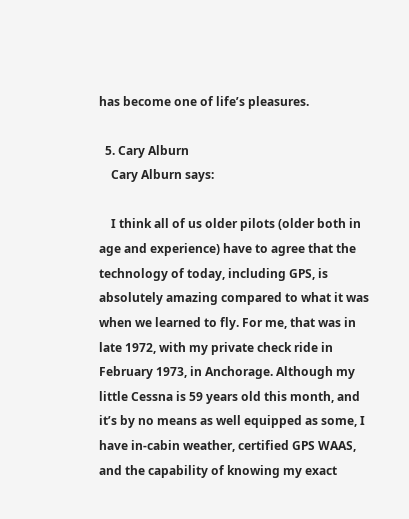has become one of life’s pleasures.

  5. Cary Alburn
    Cary Alburn says:

    I think all of us older pilots (older both in age and experience) have to agree that the technology of today, including GPS, is absolutely amazing compared to what it was when we learned to fly. For me, that was in late 1972, with my private check ride in February 1973, in Anchorage. Although my little Cessna is 59 years old this month, and it’s by no means as well equipped as some, I have in-cabin weather, certified GPS WAAS, and the capability of knowing my exact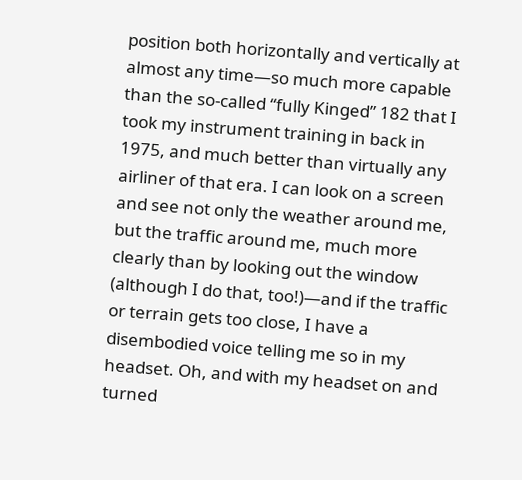position both horizontally and vertically at almost any time—so much more capable than the so-called “fully Kinged” 182 that I took my instrument training in back in 1975, and much better than virtually any airliner of that era. I can look on a screen and see not only the weather around me, but the traffic around me, much more clearly than by looking out the window (although I do that, too!)—and if the traffic or terrain gets too close, I have a disembodied voice telling me so in my headset. Oh, and with my headset on and turned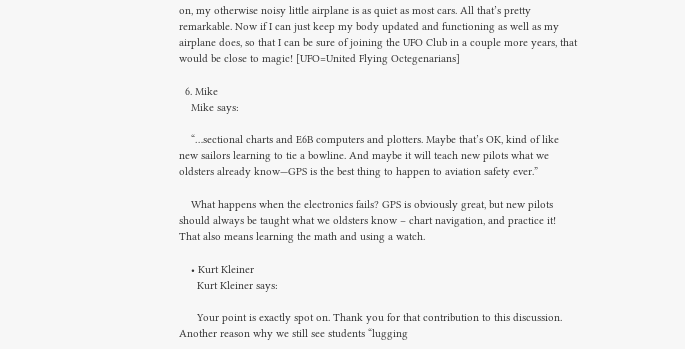on, my otherwise noisy little airplane is as quiet as most cars. All that’s pretty remarkable. Now if I can just keep my body updated and functioning as well as my airplane does, so that I can be sure of joining the UFO Club in a couple more years, that would be close to magic! [UFO=United Flying Octegenarians]

  6. Mike
    Mike says:

    “…sectional charts and E6B computers and plotters. Maybe that’s OK, kind of like new sailors learning to tie a bowline. And maybe it will teach new pilots what we oldsters already know—GPS is the best thing to happen to aviation safety ever.”

    What happens when the electronics fails? GPS is obviously great, but new pilots should always be taught what we oldsters know – chart navigation, and practice it! That also means learning the math and using a watch.

    • Kurt Kleiner
      Kurt Kleiner says:

      Your point is exactly spot on. Thank you for that contribution to this discussion. Another reason why we still see students “lugging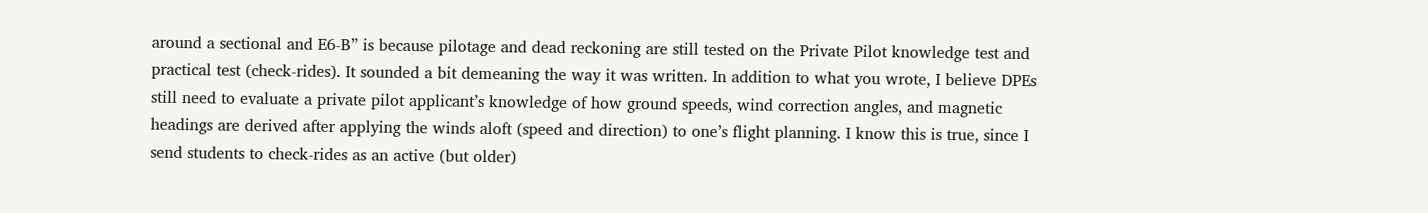around a sectional and E6-B” is because pilotage and dead reckoning are still tested on the Private Pilot knowledge test and practical test (check-rides). It sounded a bit demeaning the way it was written. In addition to what you wrote, I believe DPEs still need to evaluate a private pilot applicant’s knowledge of how ground speeds, wind correction angles, and magnetic headings are derived after applying the winds aloft (speed and direction) to one’s flight planning. I know this is true, since I send students to check-rides as an active (but older)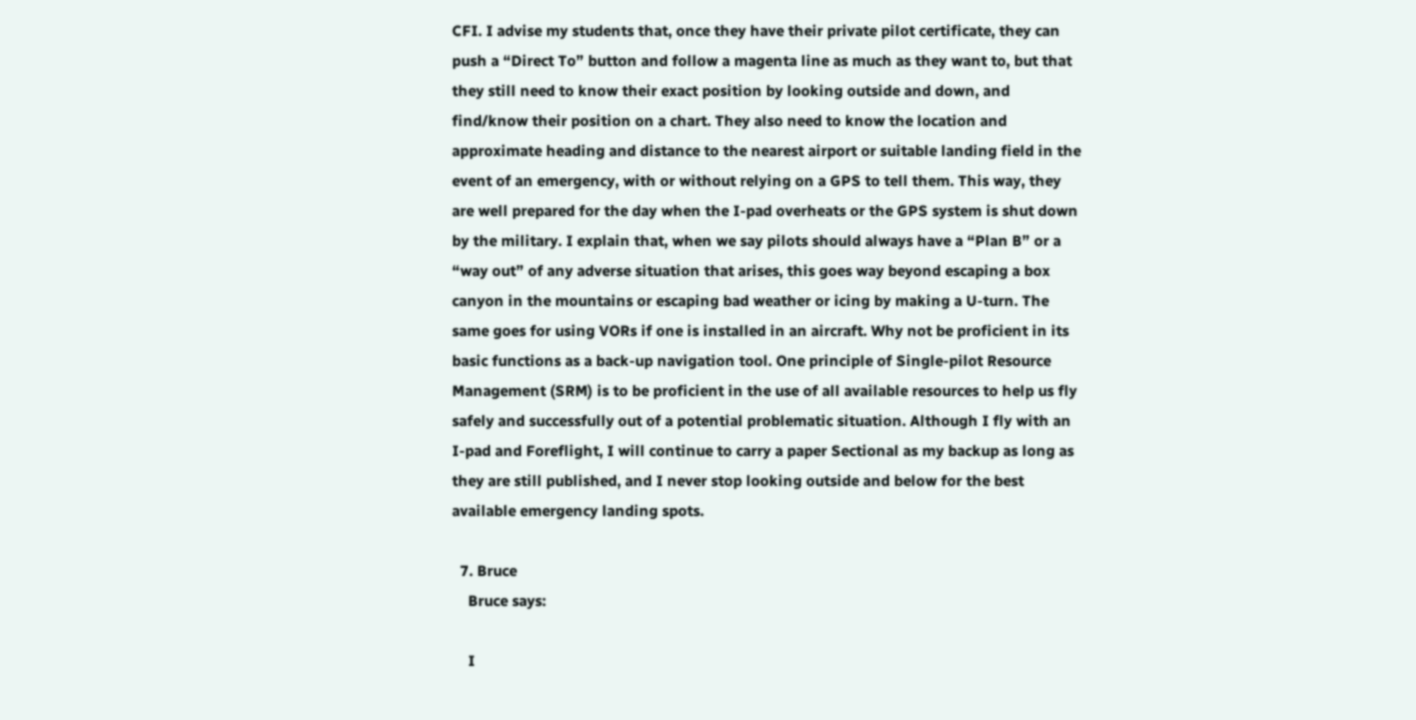CFI. I advise my students that, once they have their private pilot certificate, they can push a “Direct To” button and follow a magenta line as much as they want to, but that they still need to know their exact position by looking outside and down, and find/know their position on a chart. They also need to know the location and approximate heading and distance to the nearest airport or suitable landing field in the event of an emergency, with or without relying on a GPS to tell them. This way, they are well prepared for the day when the I-pad overheats or the GPS system is shut down by the military. I explain that, when we say pilots should always have a “Plan B” or a “way out” of any adverse situation that arises, this goes way beyond escaping a box canyon in the mountains or escaping bad weather or icing by making a U-turn. The same goes for using VORs if one is installed in an aircraft. Why not be proficient in its basic functions as a back-up navigation tool. One principle of Single-pilot Resource Management (SRM) is to be proficient in the use of all available resources to help us fly safely and successfully out of a potential problematic situation. Although I fly with an I-pad and Foreflight, I will continue to carry a paper Sectional as my backup as long as they are still published, and I never stop looking outside and below for the best available emergency landing spots.

  7. Bruce
    Bruce says:

    I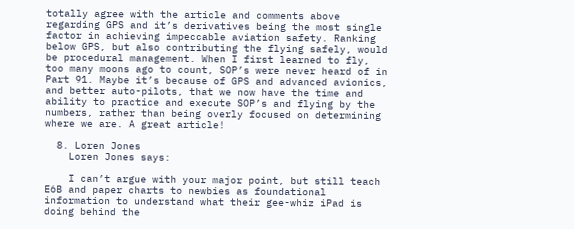totally agree with the article and comments above regarding GPS and it’s derivatives being the most single factor in achieving impeccable aviation safety. Ranking below GPS, but also contributing the flying safely, would be procedural management. When I first learned to fly, too many moons ago to count, SOP’s were never heard of in Part 91. Maybe it’s because of GPS and advanced avionics, and better auto-pilots, that we now have the time and ability to practice and execute SOP’s and flying by the numbers, rather than being overly focused on determining where we are. A great article!

  8. Loren Jones
    Loren Jones says:

    I can’t argue with your major point, but still teach E6B and paper charts to newbies as foundational information to understand what their gee-whiz iPad is doing behind the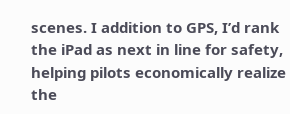scenes. I addition to GPS, I’d rank the iPad as next in line for safety, helping pilots economically realize the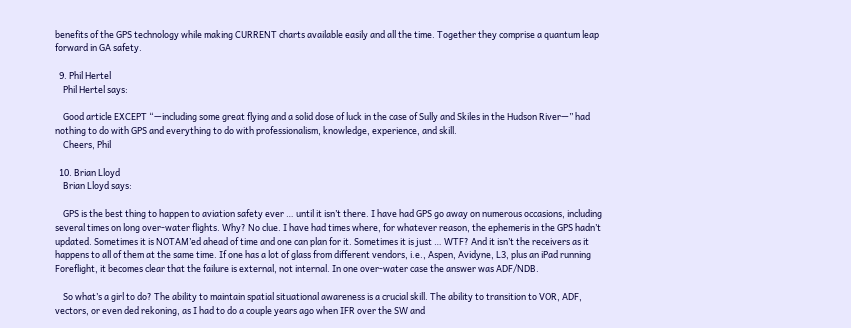benefits of the GPS technology while making CURRENT charts available easily and all the time. Together they comprise a quantum leap forward in GA safety.

  9. Phil Hertel
    Phil Hertel says:

    Good article EXCEPT “—including some great flying and a solid dose of luck in the case of Sully and Skiles in the Hudson River—” had nothing to do with GPS and everything to do with professionalism, knowledge, experience, and skill.
    Cheers, Phil

  10. Brian Lloyd
    Brian Lloyd says:

    GPS is the best thing to happen to aviation safety ever … until it isn’t there. I have had GPS go away on numerous occasions, including several times on long over-water flights. Why? No clue. I have had times where, for whatever reason, the ephemeris in the GPS hadn’t updated. Sometimes it is NOTAM’ed ahead of time and one can plan for it. Sometimes it is just … WTF? And it isn’t the receivers as it happens to all of them at the same time. If one has a lot of glass from different vendors, i.e., Aspen, Avidyne, L3, plus an iPad running Foreflight, it becomes clear that the failure is external, not internal. In one over-water case the answer was ADF/NDB.

    So what’s a girl to do? The ability to maintain spatial situational awareness is a crucial skill. The ability to transition to VOR, ADF, vectors, or even ded rekoning, as I had to do a couple years ago when IFR over the SW and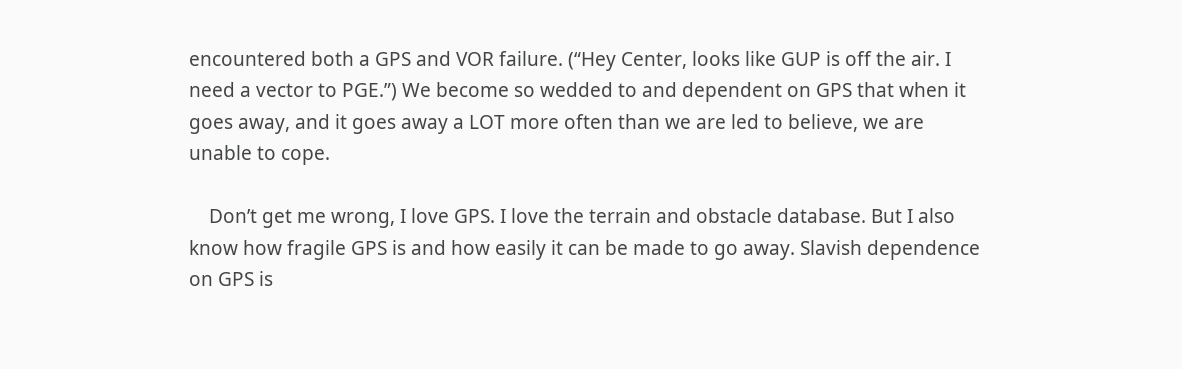encountered both a GPS and VOR failure. (“Hey Center, looks like GUP is off the air. I need a vector to PGE.”) We become so wedded to and dependent on GPS that when it goes away, and it goes away a LOT more often than we are led to believe, we are unable to cope.

    Don’t get me wrong, I love GPS. I love the terrain and obstacle database. But I also know how fragile GPS is and how easily it can be made to go away. Slavish dependence on GPS is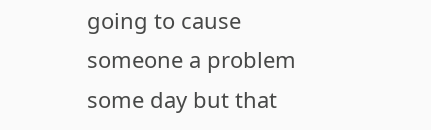going to cause someone a problem some day but that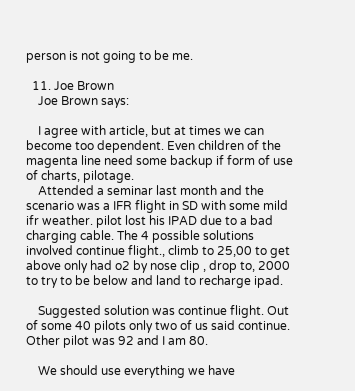person is not going to be me.

  11. Joe Brown
    Joe Brown says:

    I agree with article, but at times we can become too dependent. Even children of the magenta line need some backup if form of use of charts, pilotage.
    Attended a seminar last month and the scenario was a IFR flight in SD with some mild ifr weather. pilot lost his IPAD due to a bad charging cable. The 4 possible solutions involved continue flight., climb to 25,00 to get above only had o2 by nose clip , drop to, 2000 to try to be below and land to recharge ipad.

    Suggested solution was continue flight. Out of some 40 pilots only two of us said continue. Other pilot was 92 and I am 80.

    We should use everything we have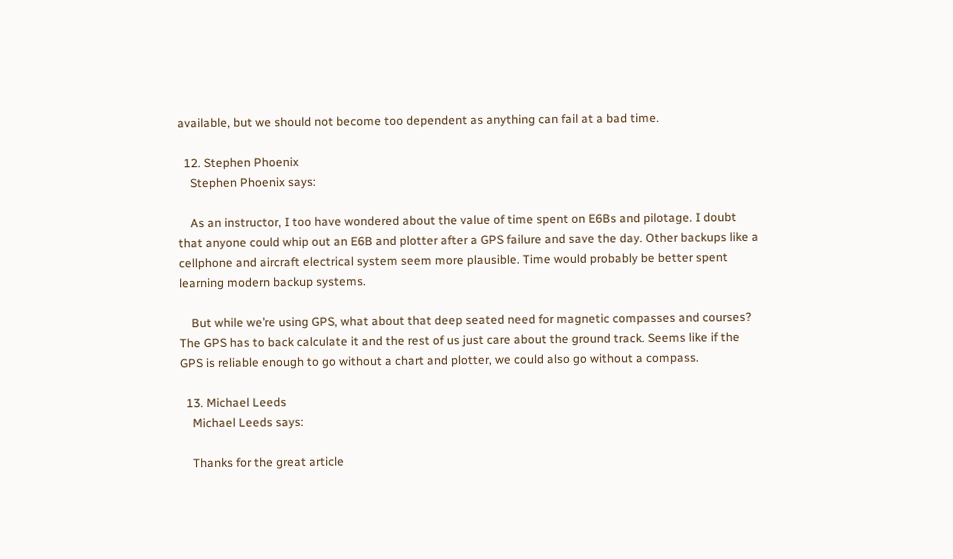available, but we should not become too dependent as anything can fail at a bad time.

  12. Stephen Phoenix
    Stephen Phoenix says:

    As an instructor, I too have wondered about the value of time spent on E6Bs and pilotage. I doubt that anyone could whip out an E6B and plotter after a GPS failure and save the day. Other backups like a cellphone and aircraft electrical system seem more plausible. Time would probably be better spent learning modern backup systems.

    But while we’re using GPS, what about that deep seated need for magnetic compasses and courses? The GPS has to back calculate it and the rest of us just care about the ground track. Seems like if the GPS is reliable enough to go without a chart and plotter, we could also go without a compass.

  13. Michael Leeds
    Michael Leeds says:

    Thanks for the great article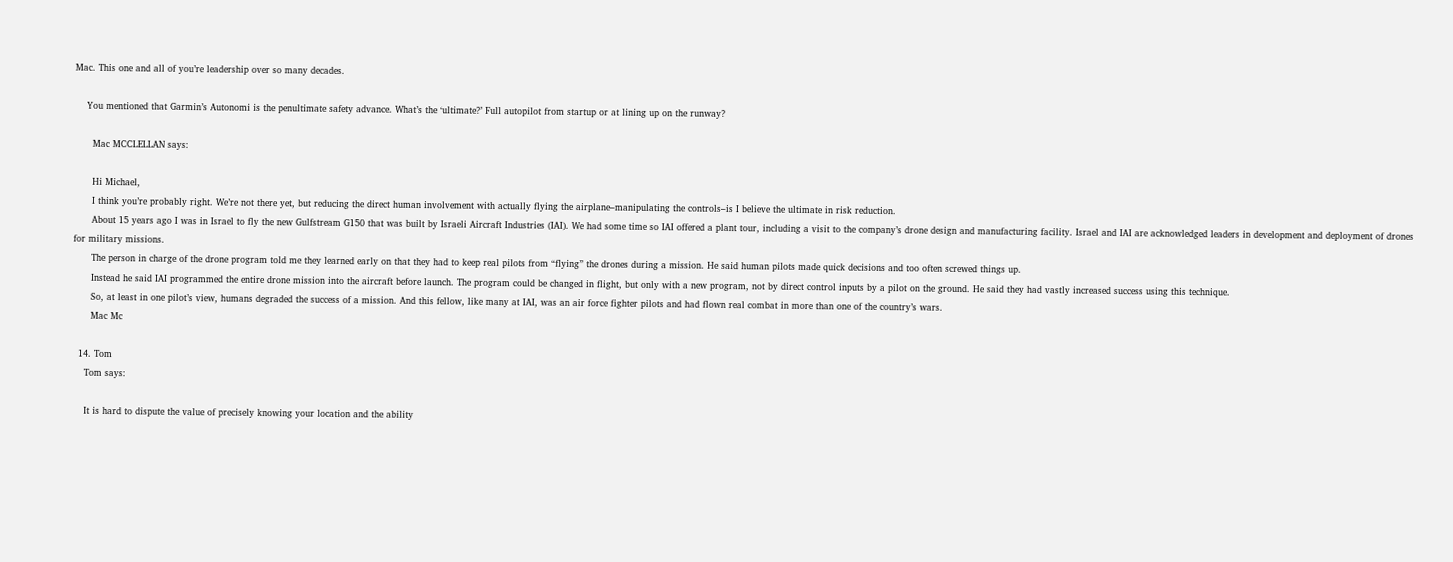Mac. This one and all of you’re leadership over so many decades.

    You mentioned that Garmin’s Autonomi is the penultimate safety advance. What’s the ‘ultimate?’ Full autopilot from startup or at lining up on the runway?

      Mac MCCLELLAN says:

      Hi Michael,
      I think you’re probably right. We’re not there yet, but reducing the direct human involvement with actually flying the airplane–manipulating the controls–is I believe the ultimate in risk reduction.
      About 15 years ago I was in Israel to fly the new Gulfstream G150 that was built by Israeli Aircraft Industries (IAI). We had some time so IAI offered a plant tour, including a visit to the company’s drone design and manufacturing facility. Israel and IAI are acknowledged leaders in development and deployment of drones for military missions.
      The person in charge of the drone program told me they learned early on that they had to keep real pilots from “flying” the drones during a mission. He said human pilots made quick decisions and too often screwed things up.
      Instead he said IAI programmed the entire drone mission into the aircraft before launch. The program could be changed in flight, but only with a new program, not by direct control inputs by a pilot on the ground. He said they had vastly increased success using this technique.
      So, at least in one pilot’s view, humans degraded the success of a mission. And this fellow, like many at IAI, was an air force fighter pilots and had flown real combat in more than one of the country’s wars.
      Mac Mc

  14. Tom
    Tom says:

    It is hard to dispute the value of precisely knowing your location and the ability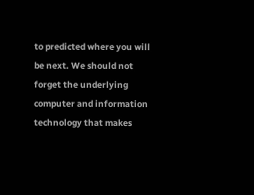to predicted where you will be next. We should not forget the underlying computer and information technology that makes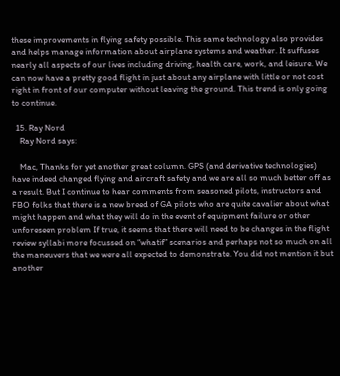these improvements in flying safety possible. This same technology also provides and helps manage information about airplane systems and weather. It suffuses nearly all aspects of our lives including driving, health care, work, and leisure. We can now have a pretty good flight in just about any airplane with little or not cost right in front of our computer without leaving the ground. This trend is only going to continue.

  15. Ray Nord
    Ray Nord says:

    Mac, Thanks for yet another great column. GPS (and derivative technologies) have indeed changed flying and aircraft safety and we are all so much better off as a result. But I continue to hear comments from seasoned pilots, instructors and FBO folks that there is a new breed of GA pilots who are quite cavalier about what might happen and what they will do in the event of equipment failure or other unforeseen problem If true, it seems that there will need to be changes in the flight review syllabi more focussed on “whatif” scenarios and perhaps not so much on all the maneuvers that we were all expected to demonstrate. You did not mention it but another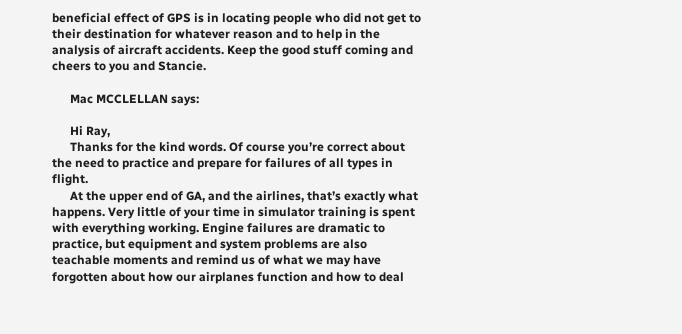beneficial effect of GPS is in locating people who did not get to their destination for whatever reason and to help in the analysis of aircraft accidents. Keep the good stuff coming and cheers to you and Stancie.

      Mac MCCLELLAN says:

      Hi Ray,
      Thanks for the kind words. Of course you’re correct about the need to practice and prepare for failures of all types in flight.
      At the upper end of GA, and the airlines, that’s exactly what happens. Very little of your time in simulator training is spent with everything working. Engine failures are dramatic to practice, but equipment and system problems are also teachable moments and remind us of what we may have forgotten about how our airplanes function and how to deal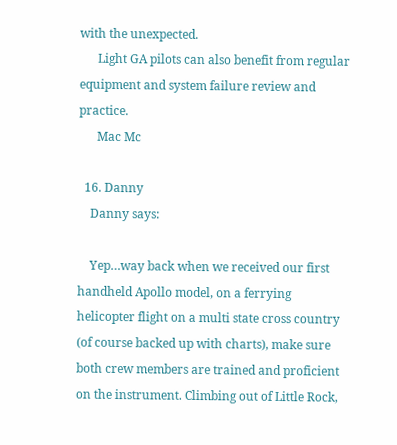with the unexpected.
      Light GA pilots can also benefit from regular equipment and system failure review and practice.
      Mac Mc

  16. Danny
    Danny says:

    Yep…way back when we received our first handheld Apollo model, on a ferrying helicopter flight on a multi state cross country (of course backed up with charts), make sure both crew members are trained and proficient on the instrument. Climbing out of Little Rock,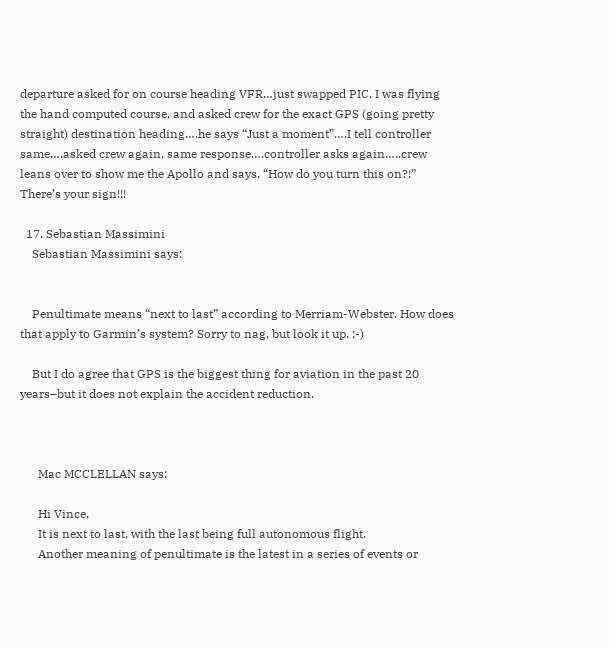departure asked for on course heading VFR…just swapped PIC, I was flying the hand computed course, and asked crew for the exact GPS (going pretty straight) destination heading….he says “Just a moment”….I tell controller same….asked crew again, same response….controller asks again…..crew leans over to show me the Apollo and says, “How do you turn this on?!” There’s your sign!!!

  17. Sebastian Massimini
    Sebastian Massimini says:


    Penultimate means “next to last” according to Merriam-Webster. How does that apply to Garmin’s system? Sorry to nag, but look it up. ;-)

    But I do agree that GPS is the biggest thing for aviation in the past 20 years–but it does not explain the accident reduction.



      Mac MCCLELLAN says:

      Hi Vince,
      It is next to last, with the last being full autonomous flight.
      Another meaning of penultimate is the latest in a series of events or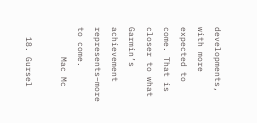developments, with more expected to come. That is closer to what Garmin’s achievement represents–more to come.
      Mac Mc

  18. Gursel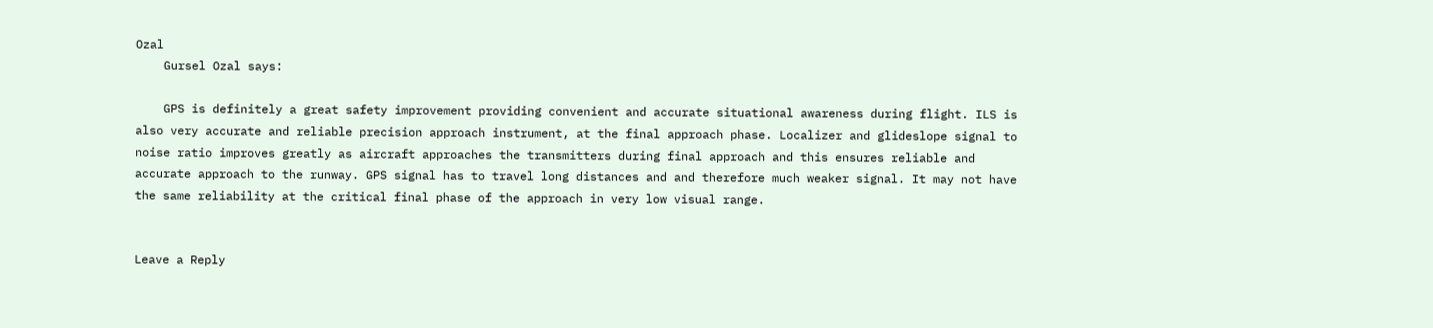Ozal
    Gursel Ozal says:

    GPS is definitely a great safety improvement providing convenient and accurate situational awareness during flight. ILS is also very accurate and reliable precision approach instrument, at the final approach phase. Localizer and glideslope signal to noise ratio improves greatly as aircraft approaches the transmitters during final approach and this ensures reliable and accurate approach to the runway. GPS signal has to travel long distances and and therefore much weaker signal. It may not have the same reliability at the critical final phase of the approach in very low visual range.


Leave a Reply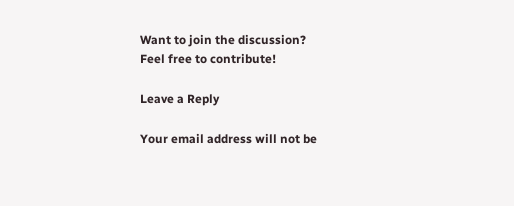Want to join the discussion?
Feel free to contribute!

Leave a Reply

Your email address will not be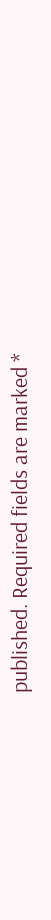published. Required fields are marked *